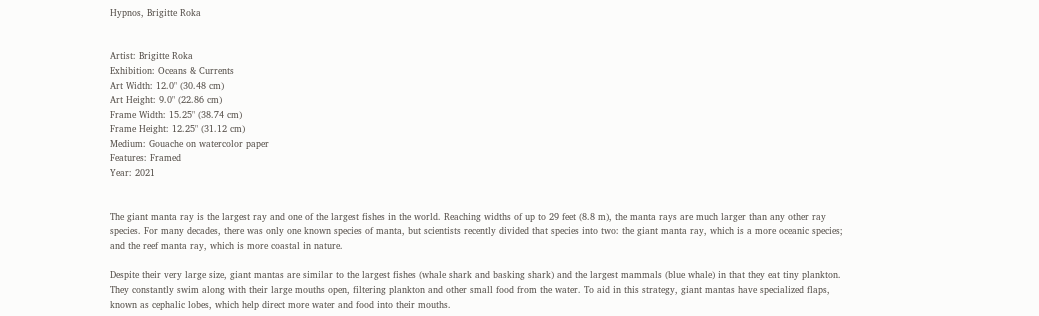Hypnos, Brigitte Roka


Artist: Brigitte Roka
Exhibition: Oceans & Currents
Art Width: 12.0" (30.48 cm)
Art Height: 9.0" (22.86 cm)
Frame Width: 15.25" (38.74 cm)
Frame Height: 12.25" (31.12 cm)
Medium: Gouache on watercolor paper
Features: Framed
Year: 2021


The giant manta ray is the largest ray and one of the largest fishes in the world. Reaching widths of up to 29 feet (8.8 m), the manta rays are much larger than any other ray species. For many decades, there was only one known species of manta, but scientists recently divided that species into two: the giant manta ray, which is a more oceanic species; and the reef manta ray, which is more coastal in nature.

Despite their very large size, giant mantas are similar to the largest fishes (whale shark and basking shark) and the largest mammals (blue whale) in that they eat tiny plankton. They constantly swim along with their large mouths open, filtering plankton and other small food from the water. To aid in this strategy, giant mantas have specialized flaps, known as cephalic lobes, which help direct more water and food into their mouths.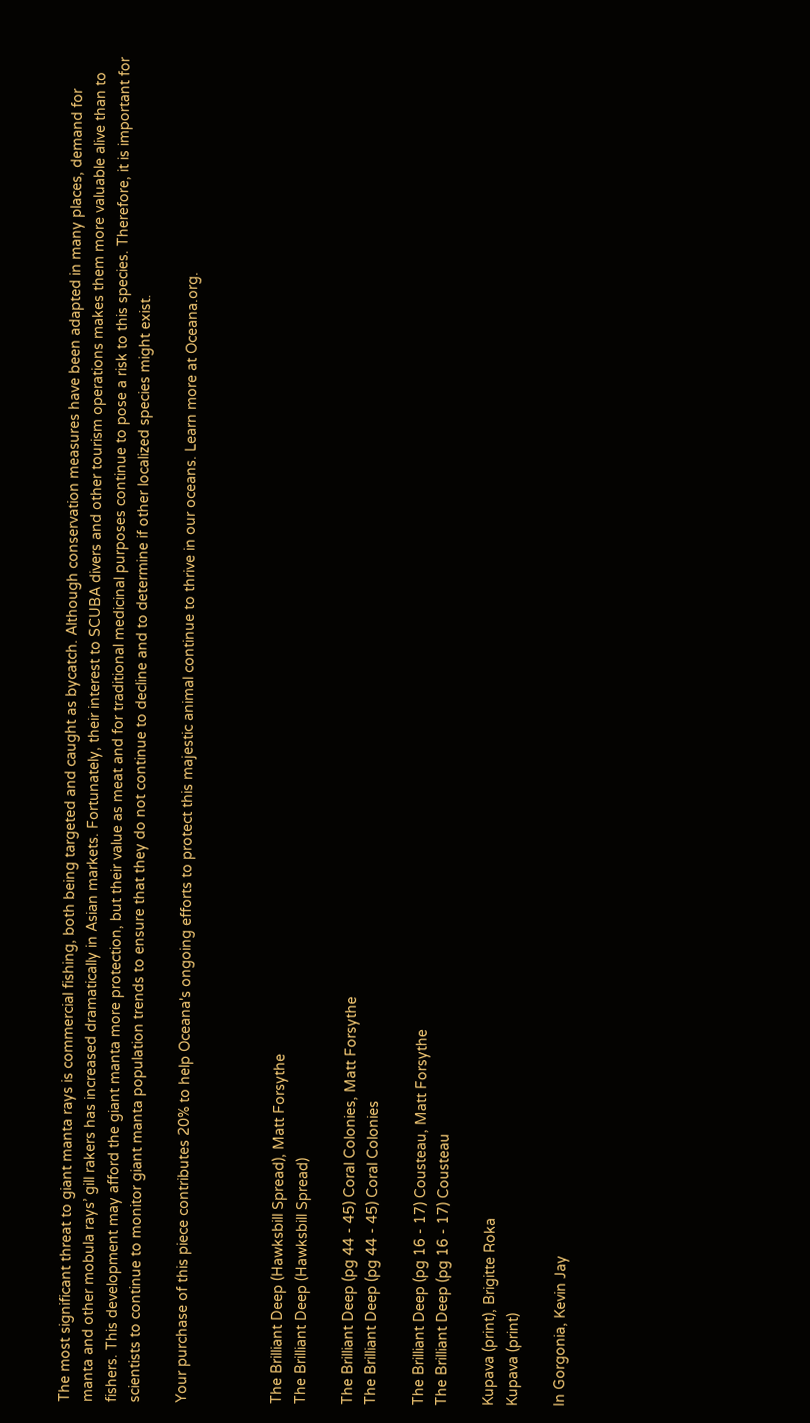The most significant threat to giant manta rays is commercial fishing, both being targeted and caught as bycatch. Although conservation measures have been adapted in many places, demand for manta and other mobula rays’ gill rakers has increased dramatically in Asian markets. Fortunately, their interest to SCUBA divers and other tourism operations makes them more valuable alive than to fishers. This development may afford the giant manta more protection, but their value as meat and for traditional medicinal purposes continue to pose a risk to this species. Therefore, it is important for scientists to continue to monitor giant manta population trends to ensure that they do not continue to decline and to determine if other localized species might exist.

Your purchase of this piece contributes 20% to help Oceana's ongoing efforts to protect this majestic animal continue to thrive in our oceans. Learn more at Oceana.org.



The Brilliant Deep (Hawksbill Spread), Matt Forsythe
The Brilliant Deep (Hawksbill Spread)

The Brilliant Deep (pg 44 - 45) Coral Colonies, Matt Forsythe
The Brilliant Deep (pg 44 - 45) Coral Colonies

The Brilliant Deep (pg 16 - 17) Cousteau, Matt Forsythe
The Brilliant Deep (pg 16 - 17) Cousteau

Kupava (print), Brigitte Roka
Kupava (print)

In Gorgonia, Kevin Jay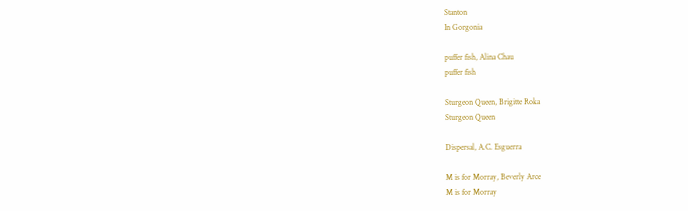Stanton
In Gorgonia

puffer fish, Alina Chau
puffer fish

Sturgeon Queen, Brigitte Roka
Sturgeon Queen

Dispersal, A.C. Esguerra

M is for Morray, Beverly Arce
M is for Morray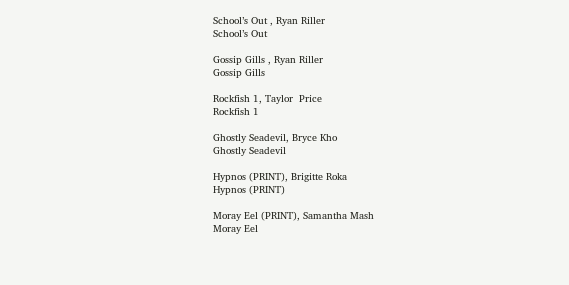School’s Out , Ryan Riller
School’s Out

Gossip Gills , Ryan Riller
Gossip Gills

Rockfish 1, Taylor  Price
Rockfish 1

Ghostly Seadevil, Bryce Kho
Ghostly Seadevil

Hypnos (PRINT), Brigitte Roka
Hypnos (PRINT)

Moray Eel (PRINT), Samantha Mash
Moray Eel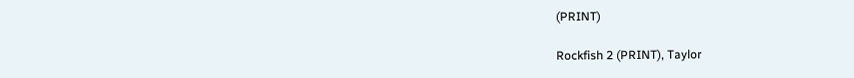(PRINT)

Rockfish 2 (PRINT), Taylor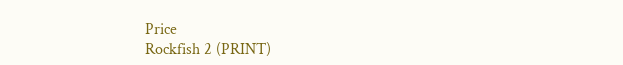Price
Rockfish 2 (PRINT)